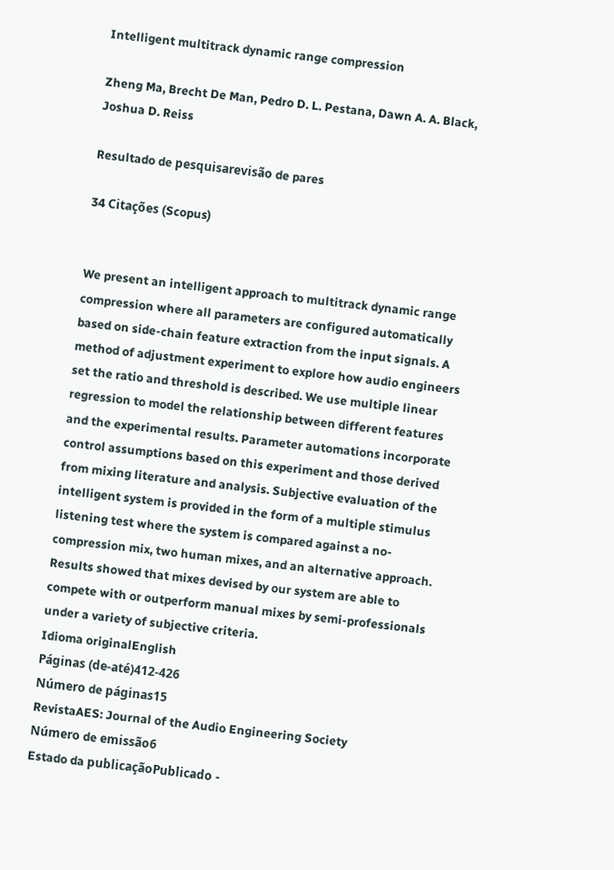Intelligent multitrack dynamic range compression

Zheng Ma, Brecht De Man, Pedro D. L. Pestana, Dawn A. A. Black, Joshua D. Reiss

Resultado de pesquisarevisão de pares

34 Citações (Scopus)


We present an intelligent approach to multitrack dynamic range compression where all parameters are configured automatically based on side-chain feature extraction from the input signals. A method of adjustment experiment to explore how audio engineers set the ratio and threshold is described. We use multiple linear regression to model the relationship between different features and the experimental results. Parameter automations incorporate control assumptions based on this experiment and those derived from mixing literature and analysis. Subjective evaluation of the intelligent system is provided in the form of a multiple stimulus listening test where the system is compared against a no-compression mix, two human mixes, and an alternative approach. Results showed that mixes devised by our system are able to compete with or outperform manual mixes by semi-professionals under a variety of subjective criteria.
Idioma originalEnglish
Páginas (de-até)412-426
Número de páginas15
RevistaAES: Journal of the Audio Engineering Society
Número de emissão6
Estado da publicaçãoPublicado -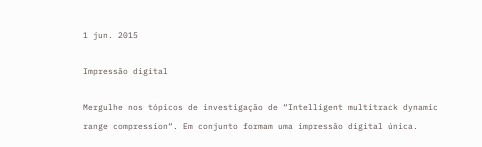1 jun. 2015

Impressão digital

Mergulhe nos tópicos de investigação de “Intelligent multitrack dynamic range compression“. Em conjunto formam uma impressão digital única.